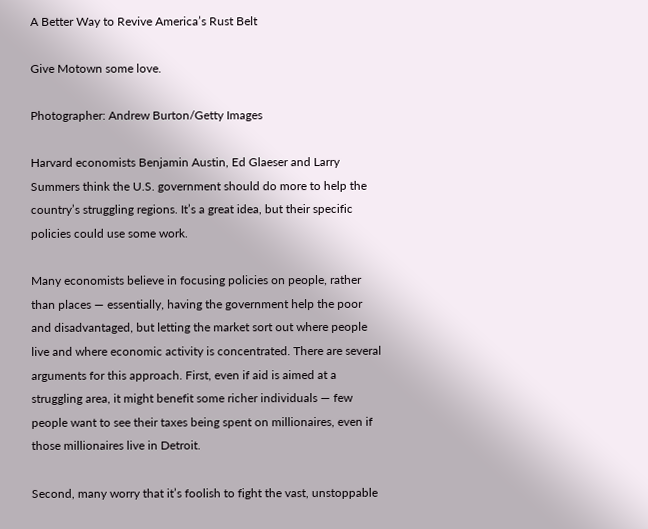A Better Way to Revive America’s Rust Belt

Give Motown some love.

Photographer: Andrew Burton/Getty Images

Harvard economists Benjamin Austin, Ed Glaeser and Larry Summers think the U.S. government should do more to help the country’s struggling regions. It’s a great idea, but their specific policies could use some work.

Many economists believe in focusing policies on people, rather than places — essentially, having the government help the poor and disadvantaged, but letting the market sort out where people live and where economic activity is concentrated. There are several arguments for this approach. First, even if aid is aimed at a struggling area, it might benefit some richer individuals — few people want to see their taxes being spent on millionaires, even if those millionaires live in Detroit.

Second, many worry that it’s foolish to fight the vast, unstoppable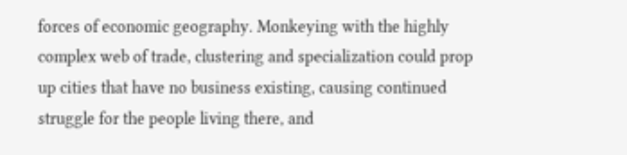forces of economic geography. Monkeying with the highly complex web of trade, clustering and specialization could prop up cities that have no business existing, causing continued struggle for the people living there, and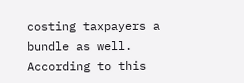costing taxpayers a bundle as well. According to this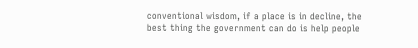conventional wisdom, if a place is in decline, the best thing the government can do is help people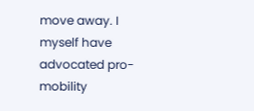move away. I myself have advocated pro-mobility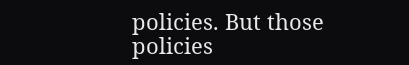policies. But those policies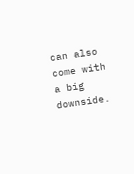can also come with a big downside.